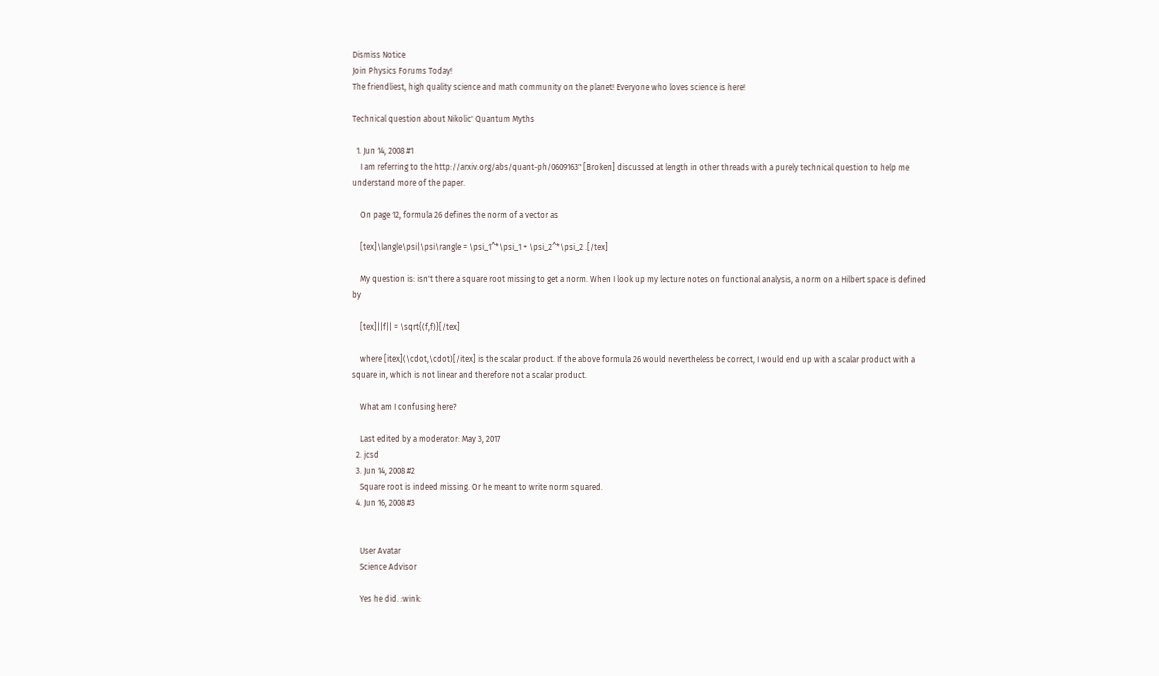Dismiss Notice
Join Physics Forums Today!
The friendliest, high quality science and math community on the planet! Everyone who loves science is here!

Technical question about Nikolic' Quantum Myths

  1. Jun 14, 2008 #1
    I am referring to the http://arxiv.org/abs/quant-ph/0609163" [Broken] discussed at length in other threads with a purely technical question to help me understand more of the paper.

    On page 12, formula 26 defines the norm of a vector as

    [tex]\langle\psi|\psi\rangle = \psi_1^*\psi_1 + \psi_2^*\psi_2 .[/tex]

    My question is: isn't there a square root missing to get a norm. When I look up my lecture notes on functional analysis, a norm on a Hilbert space is defined by

    [tex]||f|| = \sqrt{(f,f)}[/tex]

    where [itex](\cdot,\cdot)[/itex] is the scalar product. If the above formula 26 would nevertheless be correct, I would end up with a scalar product with a square in, which is not linear and therefore not a scalar product.

    What am I confusing here?

    Last edited by a moderator: May 3, 2017
  2. jcsd
  3. Jun 14, 2008 #2
    Square root is indeed missing. Or he meant to write norm squared.
  4. Jun 16, 2008 #3


    User Avatar
    Science Advisor

    Yes he did. :wink: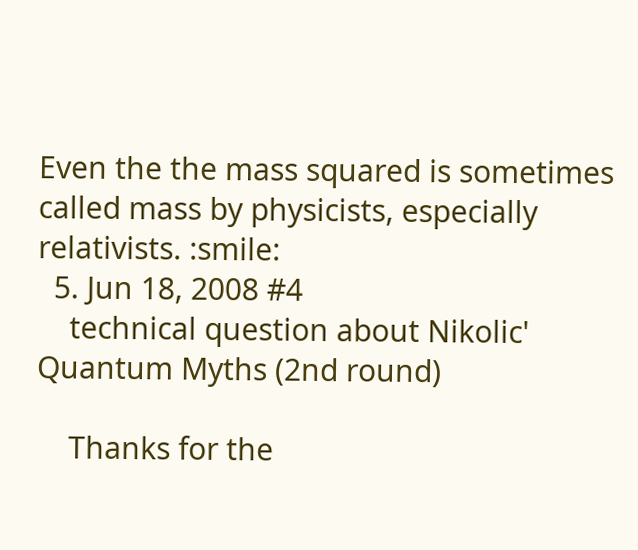Even the the mass squared is sometimes called mass by physicists, especially relativists. :smile:
  5. Jun 18, 2008 #4
    technical question about Nikolic' Quantum Myths (2nd round)

    Thanks for the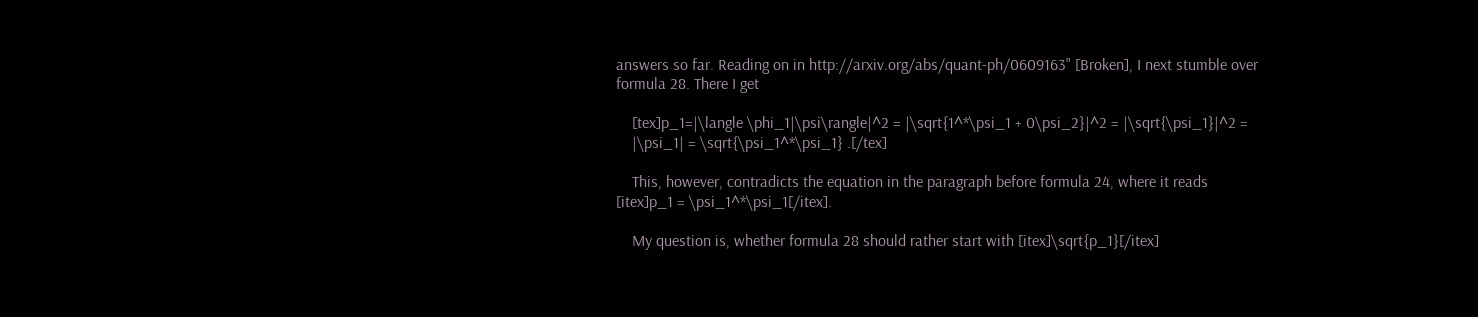answers so far. Reading on in http://arxiv.org/abs/quant-ph/0609163" [Broken], I next stumble over formula 28. There I get

    [tex]p_1=|\langle \phi_1|\psi\rangle|^2 = |\sqrt{1^*\psi_1 + 0\psi_2}|^2 = |\sqrt{\psi_1}|^2 =
    |\psi_1| = \sqrt{\psi_1^*\psi_1} .[/tex]

    This, however, contradicts the equation in the paragraph before formula 24, where it reads [itex]p_1 = \psi_1^*\psi_1[/itex].

    My question is, whether formula 28 should rather start with [itex]\sqrt{p_1}[/itex]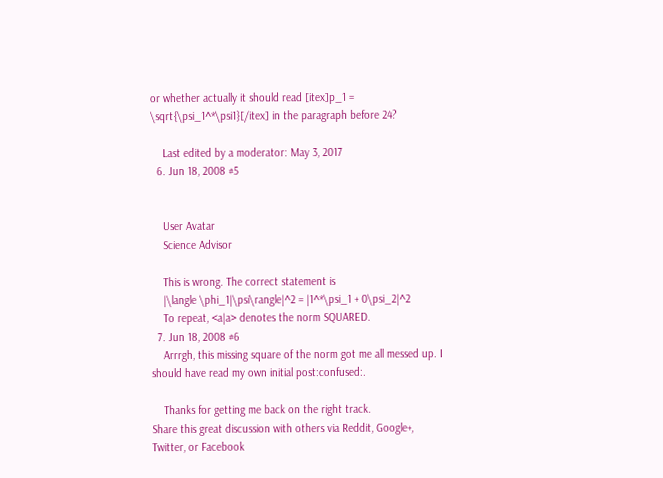or whether actually it should read [itex]p_1 = \sqrt{\psi_1^*\psi1}[/itex] in the paragraph before 24?

    Last edited by a moderator: May 3, 2017
  6. Jun 18, 2008 #5


    User Avatar
    Science Advisor

    This is wrong. The correct statement is
    |\langle \phi_1|\psi\rangle|^2 = |1^*\psi_1 + 0\psi_2|^2
    To repeat, <a|a> denotes the norm SQUARED.
  7. Jun 18, 2008 #6
    Arrrgh, this missing square of the norm got me all messed up. I should have read my own initial post:confused:.

    Thanks for getting me back on the right track.
Share this great discussion with others via Reddit, Google+, Twitter, or Facebook